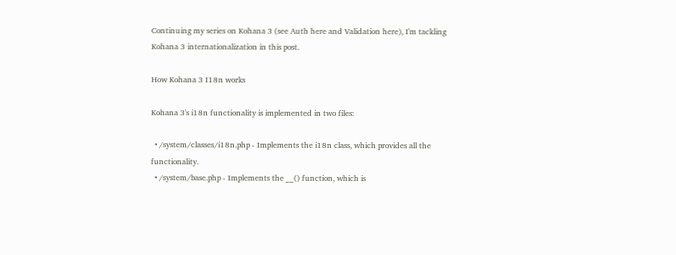Continuing my series on Kohana 3 (see Auth here and Validation here), I'm tackling Kohana 3 internationalization in this post.

How Kohana 3 I18n works

Kohana 3's i18n functionality is implemented in two files:

  • /system/classes/i18n.php - Implements the i18n class, which provides all the functionality.
  • /system/base.php - Implements the __() function, which is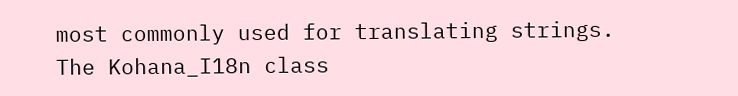most commonly used for translating strings.
The Kohana_I18n class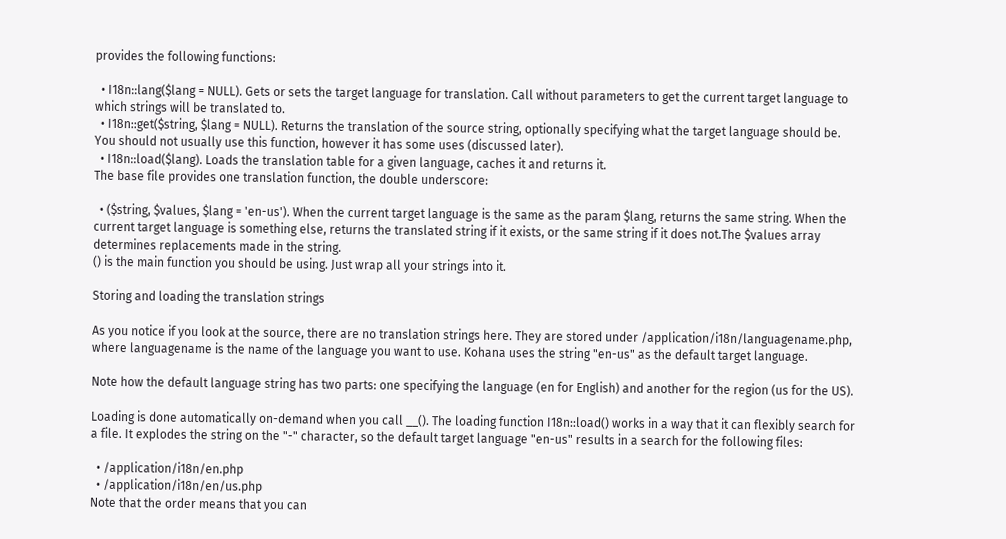provides the following functions:

  • I18n::lang($lang = NULL). Gets or sets the target language for translation. Call without parameters to get the current target language to which strings will be translated to.
  • I18n::get($string, $lang = NULL). Returns the translation of the source string, optionally specifying what the target language should be. You should not usually use this function, however it has some uses (discussed later).
  • I18n::load($lang). Loads the translation table for a given language, caches it and returns it.
The base file provides one translation function, the double underscore:

  • ($string, $values, $lang = 'en-us'). When the current target language is the same as the param $lang, returns the same string. When the current target language is something else, returns the translated string if it exists, or the same string if it does not.The $values array determines replacements made in the string.
() is the main function you should be using. Just wrap all your strings into it.

Storing and loading the translation strings

As you notice if you look at the source, there are no translation strings here. They are stored under /application/i18n/languagename.php, where languagename is the name of the language you want to use. Kohana uses the string "en-us" as the default target language.

Note how the default language string has two parts: one specifying the language (en for English) and another for the region (us for the US).

Loading is done automatically on-demand when you call __(). The loading function I18n::load() works in a way that it can flexibly search for a file. It explodes the string on the "-" character, so the default target language "en-us" results in a search for the following files:

  • /application/i18n/en.php
  • /application/i18n/en/us.php
Note that the order means that you can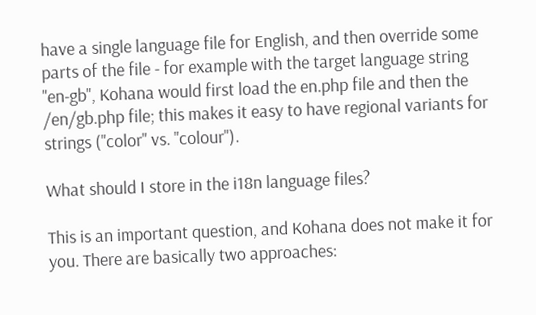have a single language file for English, and then override some parts of the file - for example with the target language string "en-gb", Kohana would first load the en.php file and then the /en/gb.php file; this makes it easy to have regional variants for strings ("color" vs. "colour").

What should I store in the i18n language files?

This is an important question, and Kohana does not make it for you. There are basically two approaches: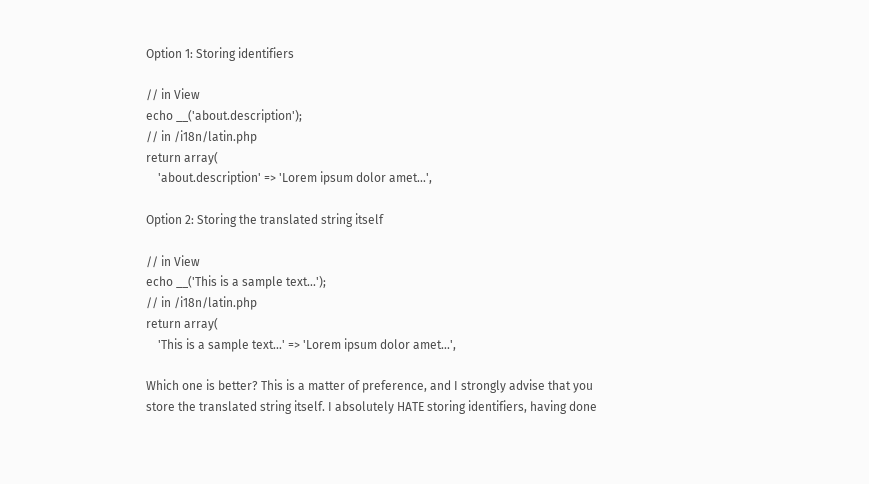Option 1: Storing identifiers

// in View
echo __('about.description');
// in /i18n/latin.php
return array(
    'about.description' => 'Lorem ipsum dolor amet...',

Option 2: Storing the translated string itself

// in View
echo __('This is a sample text...');
// in /i18n/latin.php
return array(
    'This is a sample text...' => 'Lorem ipsum dolor amet...',

Which one is better? This is a matter of preference, and I strongly advise that you store the translated string itself. I absolutely HATE storing identifiers, having done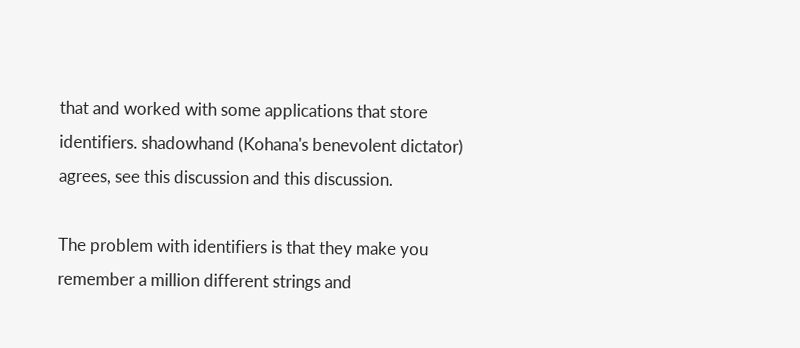that and worked with some applications that store identifiers. shadowhand (Kohana's benevolent dictator) agrees, see this discussion and this discussion.

The problem with identifiers is that they make you remember a million different strings and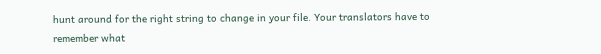hunt around for the right string to change in your file. Your translators have to remember what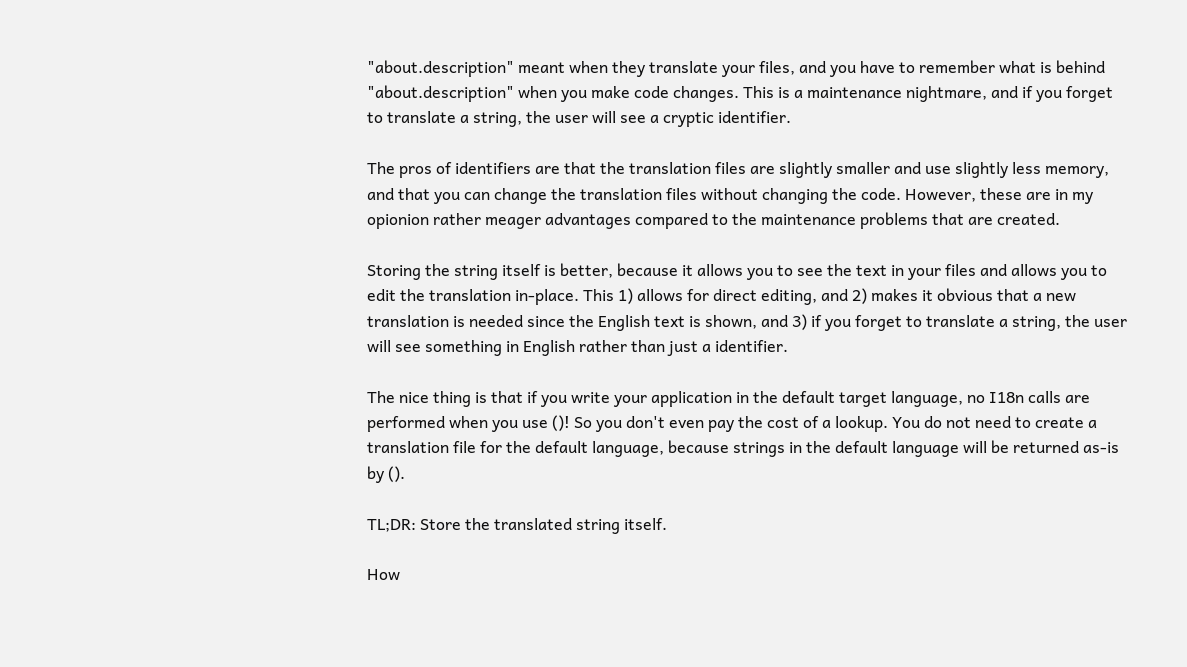"about.description" meant when they translate your files, and you have to remember what is behind "about.description" when you make code changes. This is a maintenance nightmare, and if you forget to translate a string, the user will see a cryptic identifier.

The pros of identifiers are that the translation files are slightly smaller and use slightly less memory, and that you can change the translation files without changing the code. However, these are in my opionion rather meager advantages compared to the maintenance problems that are created.

Storing the string itself is better, because it allows you to see the text in your files and allows you to edit the translation in-place. This 1) allows for direct editing, and 2) makes it obvious that a new translation is needed since the English text is shown, and 3) if you forget to translate a string, the user will see something in English rather than just a identifier.

The nice thing is that if you write your application in the default target language, no I18n calls are performed when you use ()! So you don't even pay the cost of a lookup. You do not need to create a translation file for the default language, because strings in the default language will be returned as-is by ().

TL;DR: Store the translated string itself.

How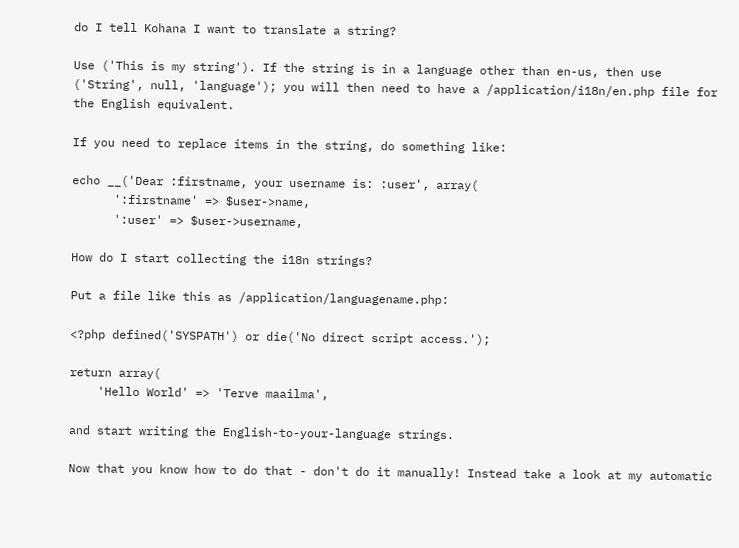do I tell Kohana I want to translate a string?

Use ('This is my string'). If the string is in a language other than en-us, then use ('String', null, 'language'); you will then need to have a /application/i18n/en.php file for the English equivalent.

If you need to replace items in the string, do something like:

echo __('Dear :firstname, your username is: :user', array(
      ':firstname' => $user->name,
      ':user' => $user->username,

How do I start collecting the i18n strings?

Put a file like this as /application/languagename.php:

<?php defined('SYSPATH') or die('No direct script access.');

return array(
    'Hello World' => 'Terve maailma',

and start writing the English-to-your-language strings.

Now that you know how to do that - don't do it manually! Instead take a look at my automatic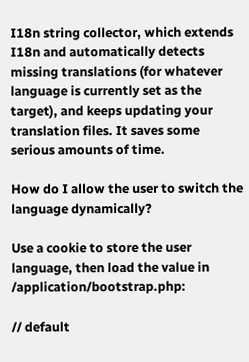I18n string collector, which extends I18n and automatically detects missing translations (for whatever language is currently set as the target), and keeps updating your translation files. It saves some serious amounts of time.

How do I allow the user to switch the language dynamically?

Use a cookie to store the user language, then load the value in /application/bootstrap.php:

// default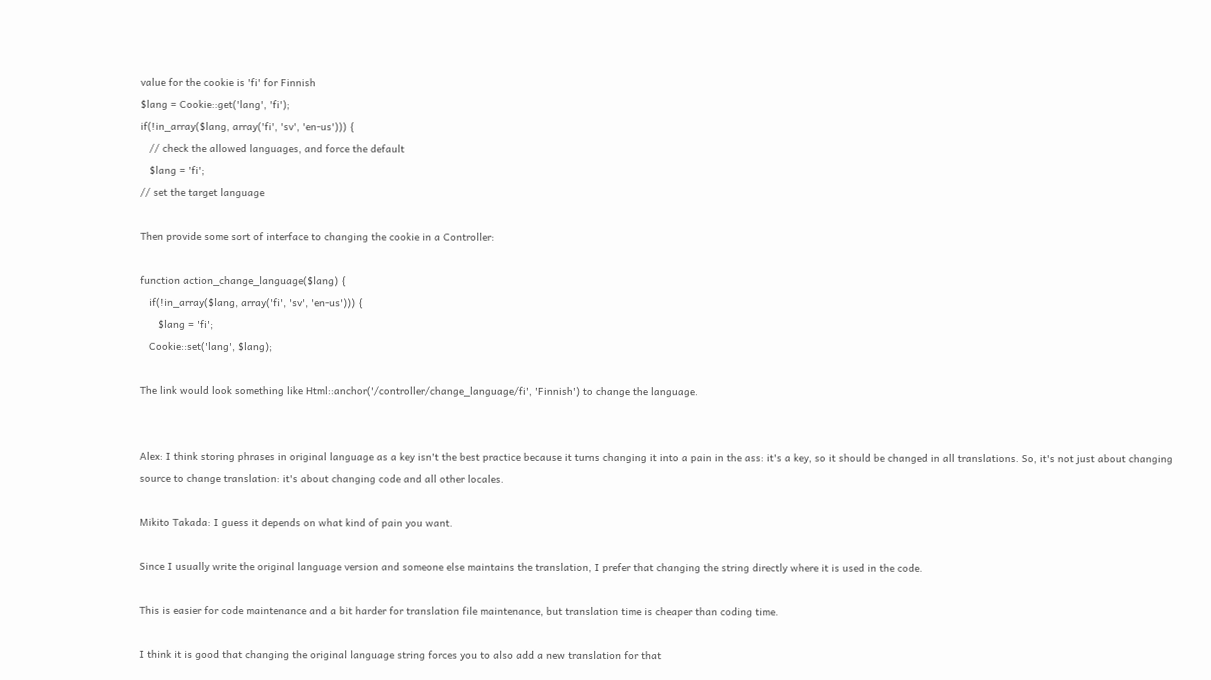value for the cookie is 'fi' for Finnish
$lang = Cookie::get('lang', 'fi');
if(!in_array($lang, array('fi', 'sv', 'en-us'))) {
   // check the allowed languages, and force the default
   $lang = 'fi';
// set the target language

Then provide some sort of interface to changing the cookie in a Controller:

function action_change_language($lang) {
   if(!in_array($lang, array('fi', 'sv', 'en-us'))) {
      $lang = 'fi';
   Cookie::set('lang', $lang);

The link would look something like Html::anchor('/controller/change_language/fi', 'Finnish') to change the language.


Alex: I think storing phrases in original language as a key isn't the best practice because it turns changing it into a pain in the ass: it's a key, so it should be changed in all translations. So, it's not just about changing source to change translation: it's about changing code and all other locales.

Mikito Takada: I guess it depends on what kind of pain you want.

Since I usually write the original language version and someone else maintains the translation, I prefer that changing the string directly where it is used in the code.

This is easier for code maintenance and a bit harder for translation file maintenance, but translation time is cheaper than coding time.

I think it is good that changing the original language string forces you to also add a new translation for that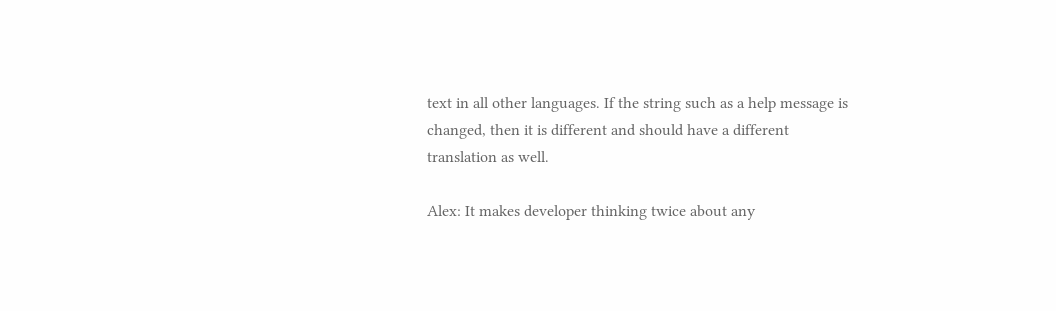text in all other languages. If the string such as a help message is changed, then it is different and should have a different translation as well.

Alex: It makes developer thinking twice about any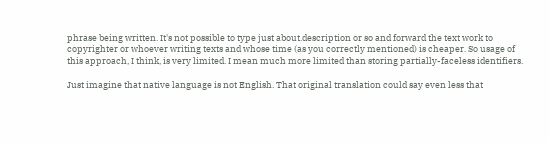phrase being written. It's not possible to type just about.description or so and forward the text work to copyrighter or whoever writing texts and whose time (as you correctly mentioned) is cheaper. So usage of this approach, I think, is very limited. I mean much more limited than storing partially-faceless identifiers.

Just imagine that native language is not English. That original translation could say even less that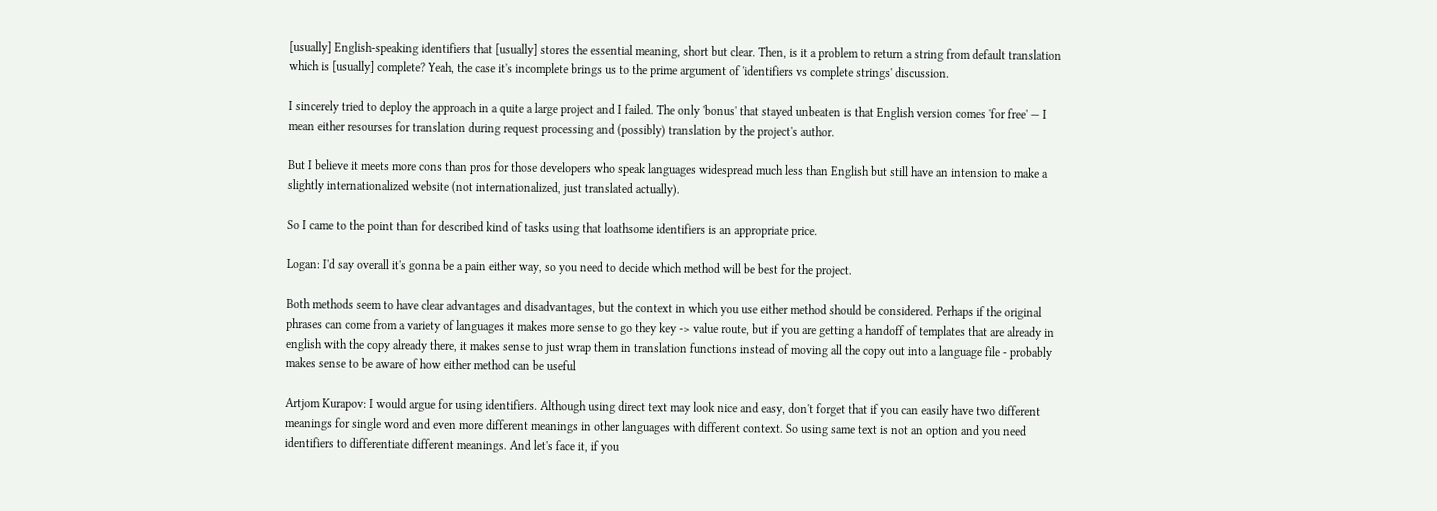[usually] English-speaking identifiers that [usually] stores the essential meaning, short but clear. Then, is it a problem to return a string from default translation which is [usually] complete? Yeah, the case it's incomplete brings us to the prime argument of 'identifiers vs complete strings' discussion.

I sincerely tried to deploy the approach in a quite a large project and I failed. The only 'bonus' that stayed unbeaten is that English version comes 'for free' — I mean either resourses for translation during request processing and (possibly) translation by the project's author.

But I believe it meets more cons than pros for those developers who speak languages widespread much less than English but still have an intension to make a slightly internationalized website (not internationalized, just translated actually).

So I came to the point than for described kind of tasks using that loathsome identifiers is an appropriate price.

Logan: I'd say overall it's gonna be a pain either way, so you need to decide which method will be best for the project.

Both methods seem to have clear advantages and disadvantages, but the context in which you use either method should be considered. Perhaps if the original phrases can come from a variety of languages it makes more sense to go they key -> value route, but if you are getting a handoff of templates that are already in english with the copy already there, it makes sense to just wrap them in translation functions instead of moving all the copy out into a language file - probably makes sense to be aware of how either method can be useful

Artjom Kurapov: I would argue for using identifiers. Although using direct text may look nice and easy, don't forget that if you can easily have two different meanings for single word and even more different meanings in other languages with different context. So using same text is not an option and you need identifiers to differentiate different meanings. And let's face it, if you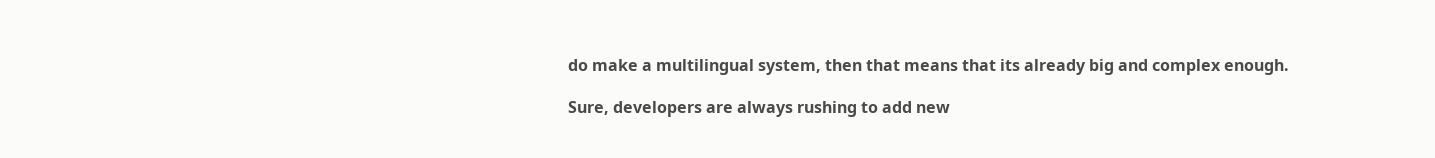do make a multilingual system, then that means that its already big and complex enough.

Sure, developers are always rushing to add new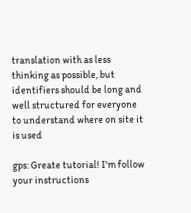translation with as less thinking as possible, but identifiers should be long and well structured for everyone to understand where on site it is used

gps: Greate tutorial! I'm follow your instructions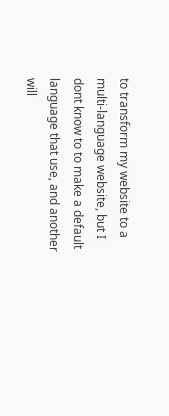to transform my website to a multi-language website, but I dont know to to make a default language that use, and another will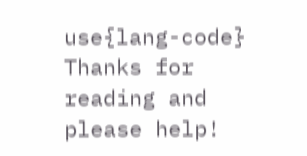use{lang-code} Thanks for reading and please help!